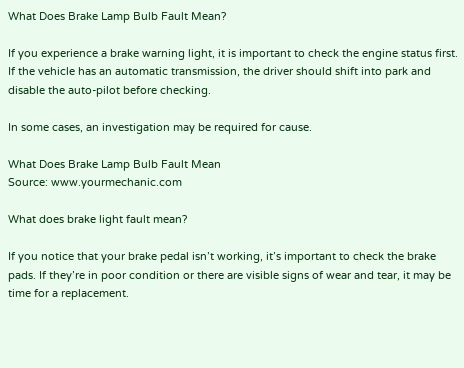What Does Brake Lamp Bulb Fault Mean?

If you experience a brake warning light, it is important to check the engine status first. If the vehicle has an automatic transmission, the driver should shift into park and disable the auto-pilot before checking.

In some cases, an investigation may be required for cause.

What Does Brake Lamp Bulb Fault Mean
Source: www.yourmechanic.com

What does brake light fault mean?

If you notice that your brake pedal isn’t working, it’s important to check the brake pads. If they’re in poor condition or there are visible signs of wear and tear, it may be time for a replacement.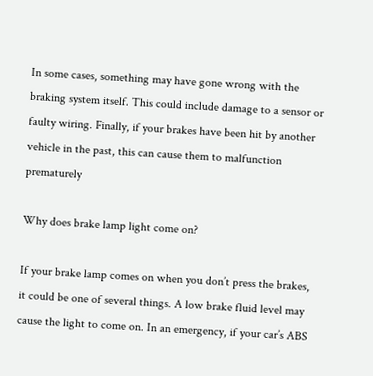In some cases, something may have gone wrong with the braking system itself. This could include damage to a sensor or faulty wiring. Finally, if your brakes have been hit by another vehicle in the past, this can cause them to malfunction prematurely

Why does brake lamp light come on?

If your brake lamp comes on when you don’t press the brakes, it could be one of several things. A low brake fluid level may cause the light to come on. In an emergency, if your car’s ABS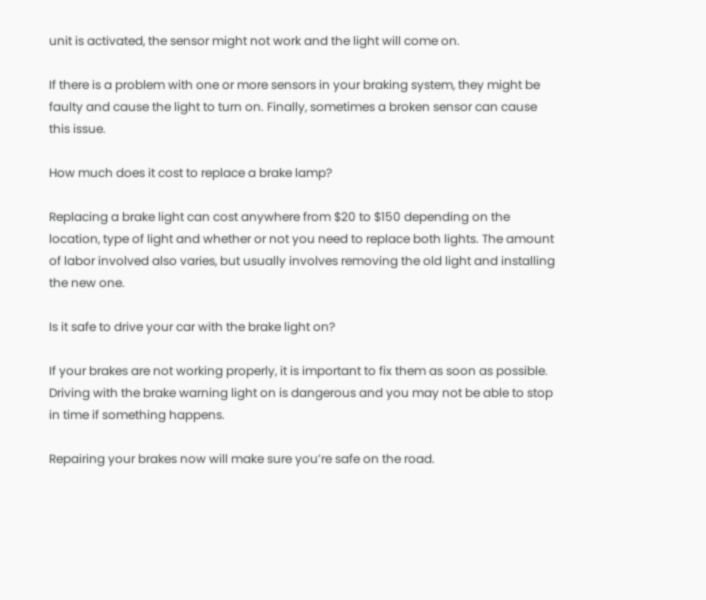unit is activated, the sensor might not work and the light will come on.

If there is a problem with one or more sensors in your braking system, they might be faulty and cause the light to turn on. Finally, sometimes a broken sensor can cause this issue.

How much does it cost to replace a brake lamp?

Replacing a brake light can cost anywhere from $20 to $150 depending on the location, type of light and whether or not you need to replace both lights. The amount of labor involved also varies, but usually involves removing the old light and installing the new one.

Is it safe to drive your car with the brake light on?

If your brakes are not working properly, it is important to fix them as soon as possible. Driving with the brake warning light on is dangerous and you may not be able to stop in time if something happens.

Repairing your brakes now will make sure you’re safe on the road.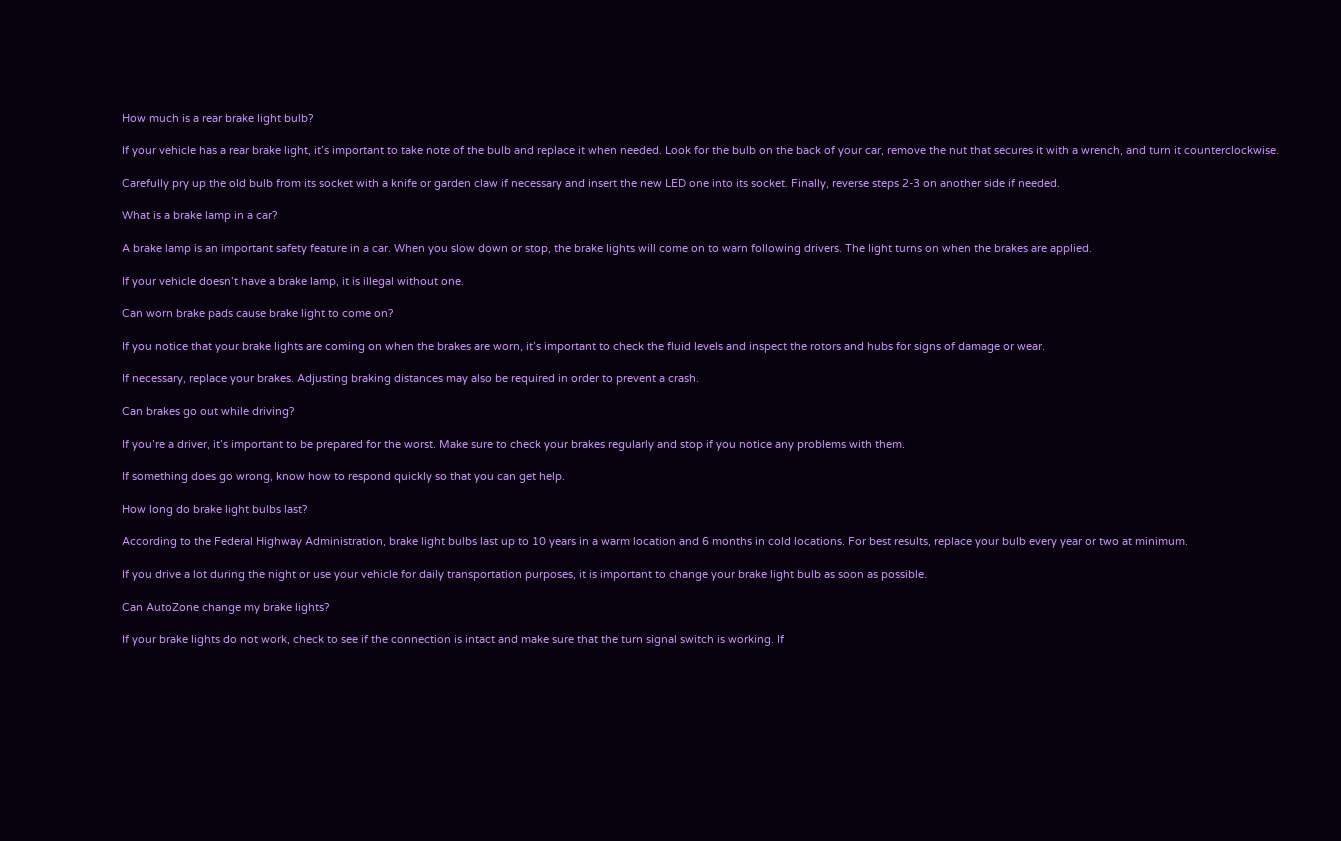How much is a rear brake light bulb?

If your vehicle has a rear brake light, it’s important to take note of the bulb and replace it when needed. Look for the bulb on the back of your car, remove the nut that secures it with a wrench, and turn it counterclockwise.

Carefully pry up the old bulb from its socket with a knife or garden claw if necessary and insert the new LED one into its socket. Finally, reverse steps 2-3 on another side if needed.

What is a brake lamp in a car?

A brake lamp is an important safety feature in a car. When you slow down or stop, the brake lights will come on to warn following drivers. The light turns on when the brakes are applied.

If your vehicle doesn’t have a brake lamp, it is illegal without one.

Can worn brake pads cause brake light to come on?

If you notice that your brake lights are coming on when the brakes are worn, it’s important to check the fluid levels and inspect the rotors and hubs for signs of damage or wear.

If necessary, replace your brakes. Adjusting braking distances may also be required in order to prevent a crash.

Can brakes go out while driving?

If you’re a driver, it’s important to be prepared for the worst. Make sure to check your brakes regularly and stop if you notice any problems with them.

If something does go wrong, know how to respond quickly so that you can get help.

How long do brake light bulbs last?

According to the Federal Highway Administration, brake light bulbs last up to 10 years in a warm location and 6 months in cold locations. For best results, replace your bulb every year or two at minimum.

If you drive a lot during the night or use your vehicle for daily transportation purposes, it is important to change your brake light bulb as soon as possible.

Can AutoZone change my brake lights?

If your brake lights do not work, check to see if the connection is intact and make sure that the turn signal switch is working. If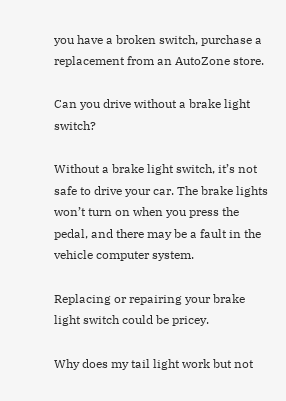you have a broken switch, purchase a replacement from an AutoZone store.

Can you drive without a brake light switch?

Without a brake light switch, it’s not safe to drive your car. The brake lights won’t turn on when you press the pedal, and there may be a fault in the vehicle computer system.

Replacing or repairing your brake light switch could be pricey.

Why does my tail light work but not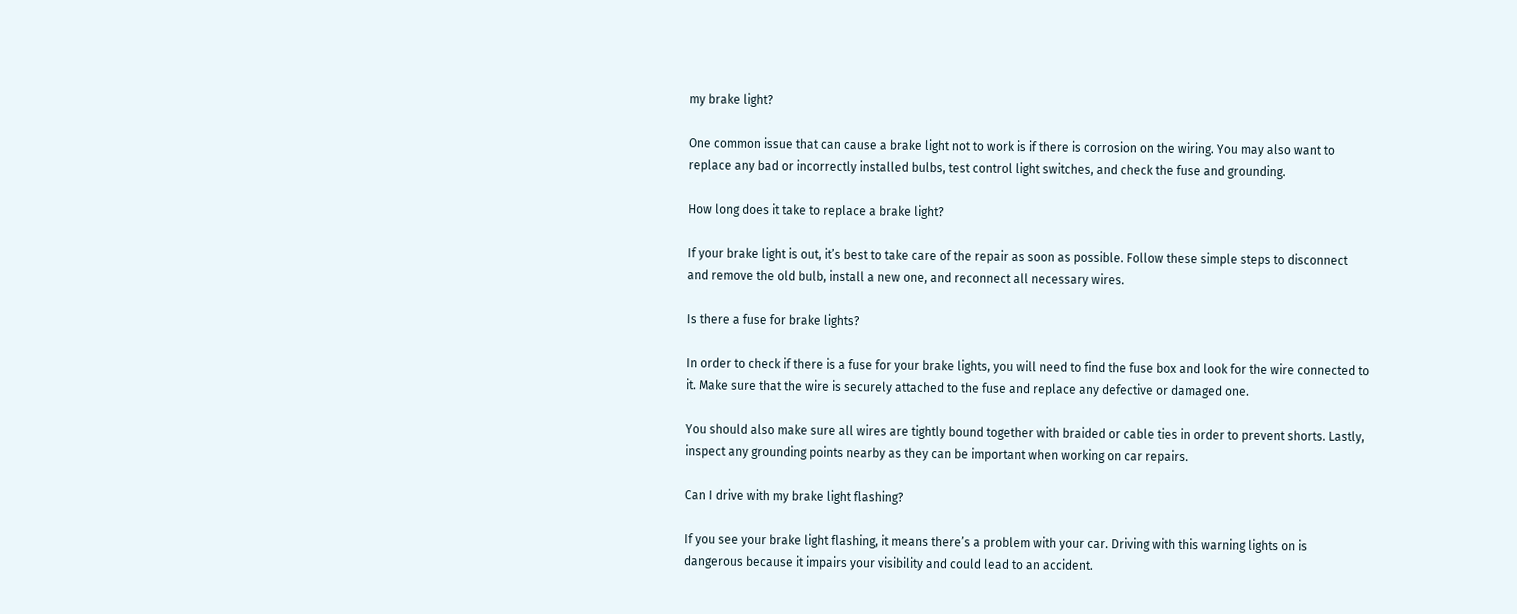my brake light?

One common issue that can cause a brake light not to work is if there is corrosion on the wiring. You may also want to replace any bad or incorrectly installed bulbs, test control light switches, and check the fuse and grounding.

How long does it take to replace a brake light?

If your brake light is out, it’s best to take care of the repair as soon as possible. Follow these simple steps to disconnect and remove the old bulb, install a new one, and reconnect all necessary wires.

Is there a fuse for brake lights?

In order to check if there is a fuse for your brake lights, you will need to find the fuse box and look for the wire connected to it. Make sure that the wire is securely attached to the fuse and replace any defective or damaged one.

You should also make sure all wires are tightly bound together with braided or cable ties in order to prevent shorts. Lastly, inspect any grounding points nearby as they can be important when working on car repairs.

Can I drive with my brake light flashing?

If you see your brake light flashing, it means there’s a problem with your car. Driving with this warning lights on is dangerous because it impairs your visibility and could lead to an accident.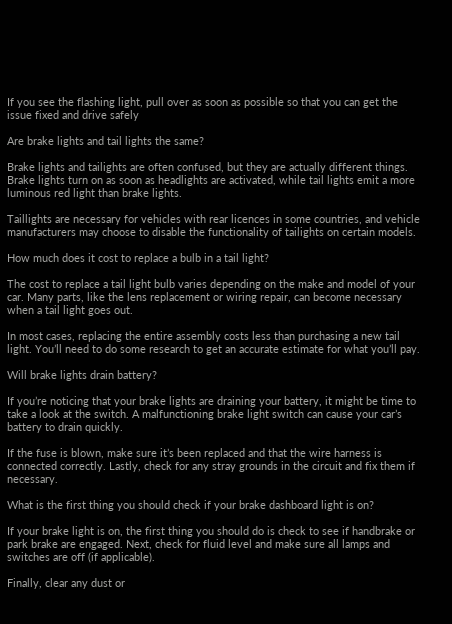If you see the flashing light, pull over as soon as possible so that you can get the issue fixed and drive safely

Are brake lights and tail lights the same?

Brake lights and tailights are often confused, but they are actually different things. Brake lights turn on as soon as headlights are activated, while tail lights emit a more luminous red light than brake lights.

Taillights are necessary for vehicles with rear licences in some countries, and vehicle manufacturers may choose to disable the functionality of tailights on certain models.

How much does it cost to replace a bulb in a tail light?

The cost to replace a tail light bulb varies depending on the make and model of your car. Many parts, like the lens replacement or wiring repair, can become necessary when a tail light goes out.

In most cases, replacing the entire assembly costs less than purchasing a new tail light. You’ll need to do some research to get an accurate estimate for what you’ll pay.

Will brake lights drain battery?

If you’re noticing that your brake lights are draining your battery, it might be time to take a look at the switch. A malfunctioning brake light switch can cause your car’s battery to drain quickly.

If the fuse is blown, make sure it’s been replaced and that the wire harness is connected correctly. Lastly, check for any stray grounds in the circuit and fix them if necessary.

What is the first thing you should check if your brake dashboard light is on?

If your brake light is on, the first thing you should do is check to see if handbrake or park brake are engaged. Next, check for fluid level and make sure all lamps and switches are off (if applicable).

Finally, clear any dust or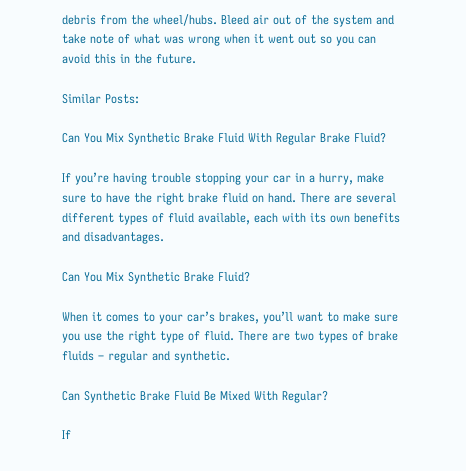debris from the wheel/hubs. Bleed air out of the system and take note of what was wrong when it went out so you can avoid this in the future.

Similar Posts:

Can You Mix Synthetic Brake Fluid With Regular Brake Fluid?

If you’re having trouble stopping your car in a hurry, make sure to have the right brake fluid on hand. There are several different types of fluid available, each with its own benefits and disadvantages.

Can You Mix Synthetic Brake Fluid?

When it comes to your car’s brakes, you’ll want to make sure you use the right type of fluid. There are two types of brake fluids – regular and synthetic.

Can Synthetic Brake Fluid Be Mixed With Regular?

If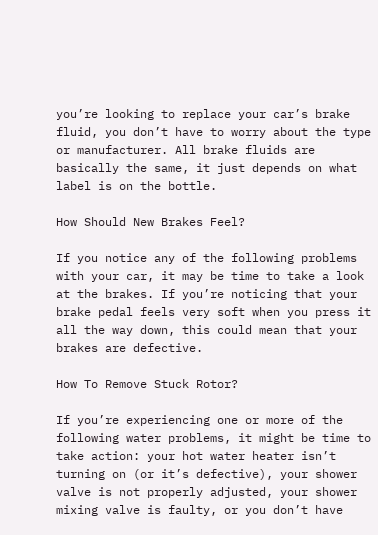you’re looking to replace your car’s brake fluid, you don’t have to worry about the type or manufacturer. All brake fluids are basically the same, it just depends on what label is on the bottle.

How Should New Brakes Feel?

If you notice any of the following problems with your car, it may be time to take a look at the brakes. If you’re noticing that your brake pedal feels very soft when you press it all the way down, this could mean that your brakes are defective.

How To Remove Stuck Rotor?

If you’re experiencing one or more of the following water problems, it might be time to take action: your hot water heater isn’t turning on (or it’s defective), your shower valve is not properly adjusted, your shower mixing valve is faulty, or you don’t have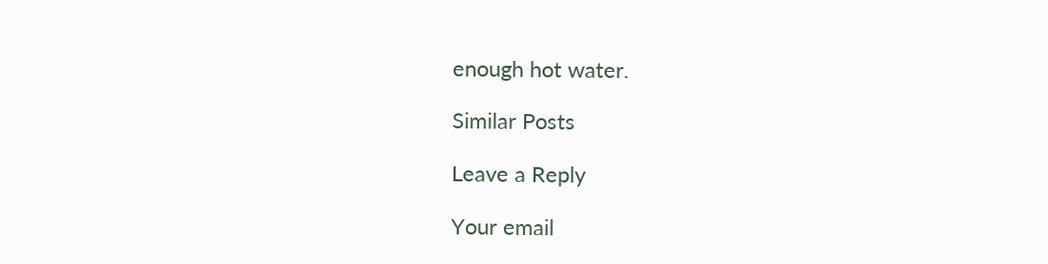enough hot water.

Similar Posts

Leave a Reply

Your email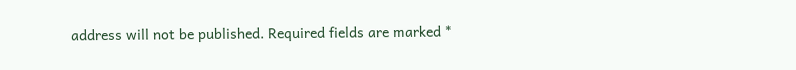address will not be published. Required fields are marked *